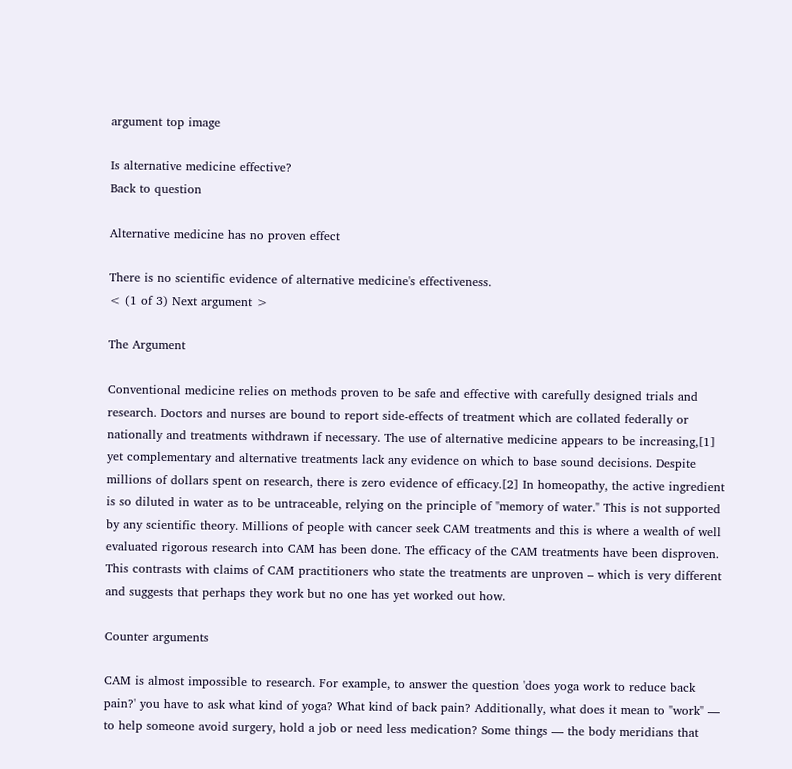argument top image

Is alternative medicine effective?
Back to question

Alternative medicine has no proven effect

There is no scientific evidence of alternative medicine's effectiveness.
< (1 of 3) Next argument >

The Argument

Conventional medicine relies on methods proven to be safe and effective with carefully designed trials and research. Doctors and nurses are bound to report side-effects of treatment which are collated federally or nationally and treatments withdrawn if necessary. The use of alternative medicine appears to be increasing,[1] yet complementary and alternative treatments lack any evidence on which to base sound decisions. Despite millions of dollars spent on research, there is zero evidence of efficacy.[2] In homeopathy, the active ingredient is so diluted in water as to be untraceable, relying on the principle of "memory of water." This is not supported by any scientific theory. Millions of people with cancer seek CAM treatments and this is where a wealth of well evaluated rigorous research into CAM has been done. The efficacy of the CAM treatments have been disproven. This contrasts with claims of CAM practitioners who state the treatments are unproven – which is very different and suggests that perhaps they work but no one has yet worked out how.

Counter arguments

CAM is almost impossible to research. For example, to answer the question 'does yoga work to reduce back pain?' you have to ask what kind of yoga? What kind of back pain? Additionally, what does it mean to "work" — to help someone avoid surgery, hold a job or need less medication? Some things — the body meridians that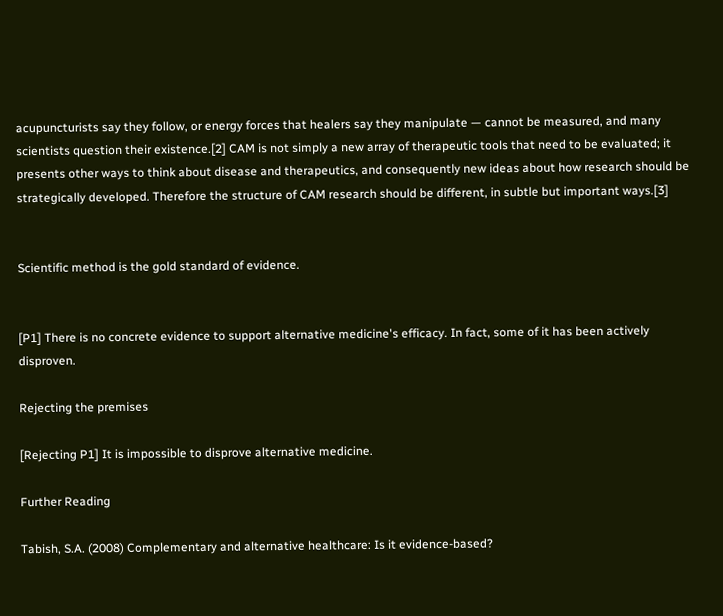acupuncturists say they follow, or energy forces that healers say they manipulate — cannot be measured, and many scientists question their existence.[2] CAM is not simply a new array of therapeutic tools that need to be evaluated; it presents other ways to think about disease and therapeutics, and consequently new ideas about how research should be strategically developed. Therefore the structure of CAM research should be different, in subtle but important ways.[3]


Scientific method is the gold standard of evidence.


[P1] There is no concrete evidence to support alternative medicine's efficacy. In fact, some of it has been actively disproven.

Rejecting the premises

[Rejecting P1] It is impossible to disprove alternative medicine.

Further Reading

Tabish, S.A. (2008) Complementary and alternative healthcare: Is it evidence-based?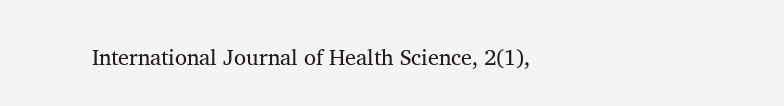International Journal of Health Science, 2(1),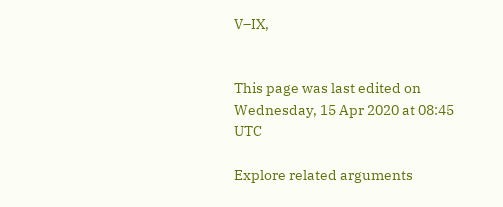V–IX,


This page was last edited on Wednesday, 15 Apr 2020 at 08:45 UTC

Explore related arguments